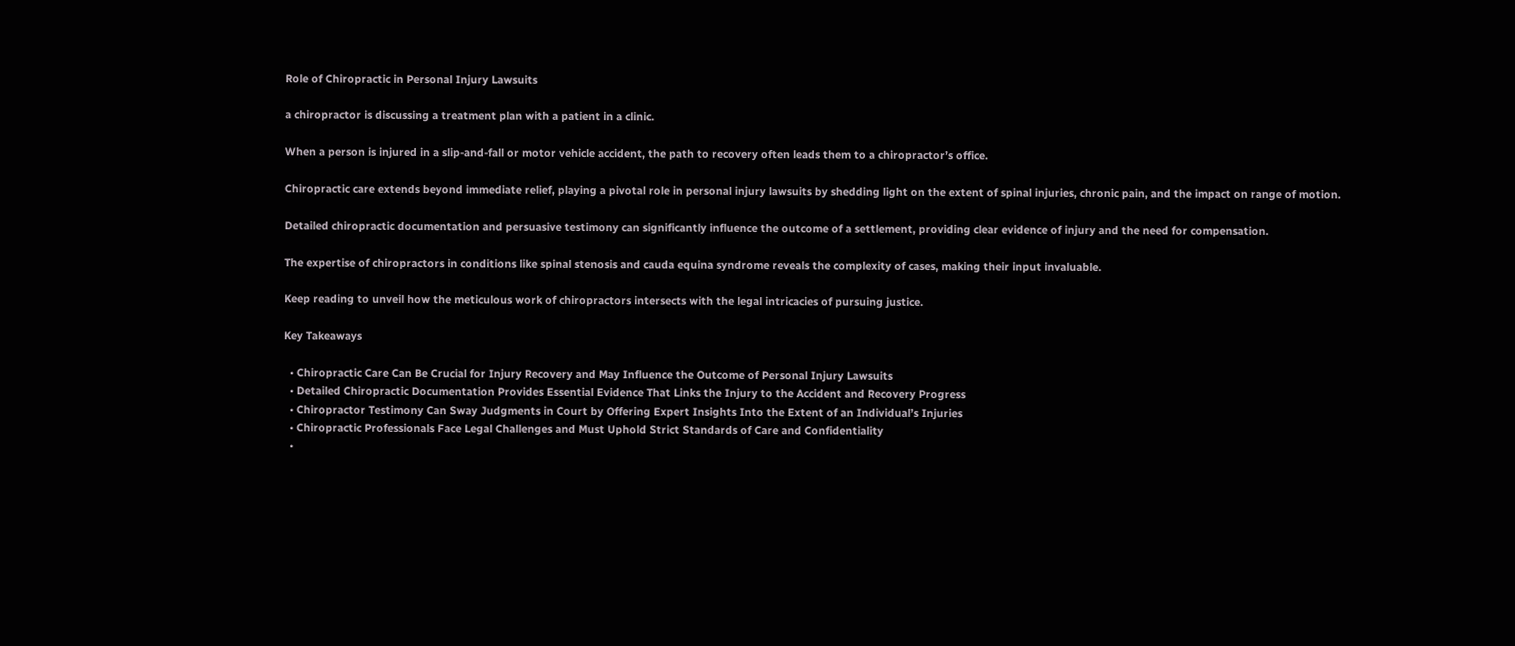Role of Chiropractic in Personal Injury Lawsuits

a chiropractor is discussing a treatment plan with a patient in a clinic.

When a person is injured in a slip-and-fall or motor vehicle accident, the path to recovery often leads them to a chiropractor’s office.

Chiropractic care extends beyond immediate relief, playing a pivotal role in personal injury lawsuits by shedding light on the extent of spinal injuries, chronic pain, and the impact on range of motion.

Detailed chiropractic documentation and persuasive testimony can significantly influence the outcome of a settlement, providing clear evidence of injury and the need for compensation.

The expertise of chiropractors in conditions like spinal stenosis and cauda equina syndrome reveals the complexity of cases, making their input invaluable.

Keep reading to unveil how the meticulous work of chiropractors intersects with the legal intricacies of pursuing justice.

Key Takeaways

  • Chiropractic Care Can Be Crucial for Injury Recovery and May Influence the Outcome of Personal Injury Lawsuits
  • Detailed Chiropractic Documentation Provides Essential Evidence That Links the Injury to the Accident and Recovery Progress
  • Chiropractor Testimony Can Sway Judgments in Court by Offering Expert Insights Into the Extent of an Individual’s Injuries
  • Chiropractic Professionals Face Legal Challenges and Must Uphold Strict Standards of Care and Confidentiality
  •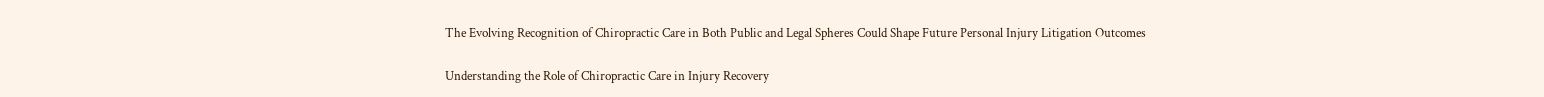The Evolving Recognition of Chiropractic Care in Both Public and Legal Spheres Could Shape Future Personal Injury Litigation Outcomes

Understanding the Role of Chiropractic Care in Injury Recovery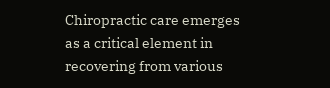Chiropractic care emerges as a critical element in recovering from various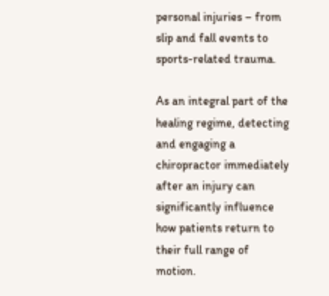personal injuries – from slip and fall events to sports-related trauma.

As an integral part of the healing regime, detecting and engaging a chiropractor immediately after an injury can significantly influence how patients return to their full range of motion.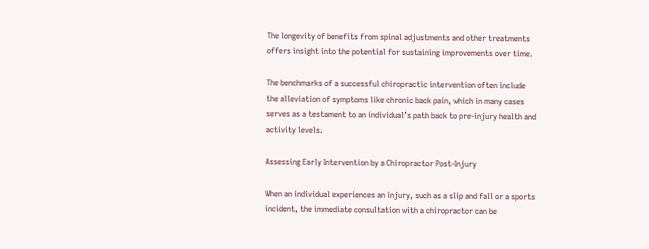The longevity of benefits from spinal adjustments and other treatments offers insight into the potential for sustaining improvements over time.

The benchmarks of a successful chiropractic intervention often include the alleviation of symptoms like chronic back pain, which in many cases serves as a testament to an individual’s path back to pre-injury health and activity levels.

Assessing Early Intervention by a Chiropractor Post-Injury

When an individual experiences an injury, such as a slip and fall or a sports incident, the immediate consultation with a chiropractor can be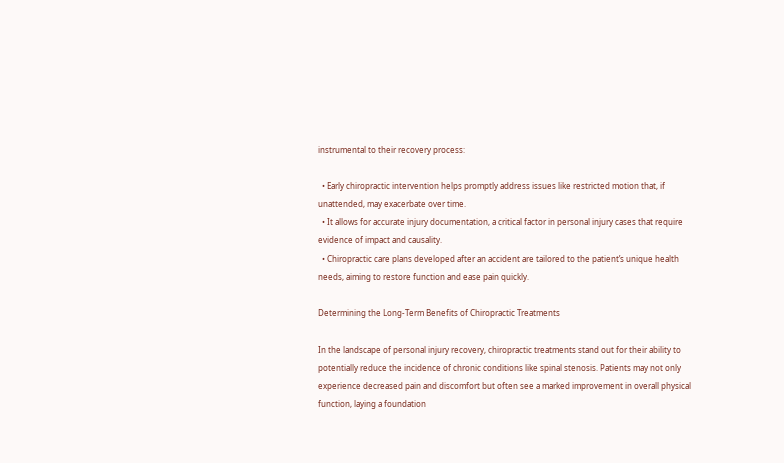instrumental to their recovery process:

  • Early chiropractic intervention helps promptly address issues like restricted motion that, if unattended, may exacerbate over time.
  • It allows for accurate injury documentation, a critical factor in personal injury cases that require evidence of impact and causality.
  • Chiropractic care plans developed after an accident are tailored to the patient’s unique health needs, aiming to restore function and ease pain quickly.

Determining the Long-Term Benefits of Chiropractic Treatments

In the landscape of personal injury recovery, chiropractic treatments stand out for their ability to potentially reduce the incidence of chronic conditions like spinal stenosis. Patients may not only experience decreased pain and discomfort but often see a marked improvement in overall physical function, laying a foundation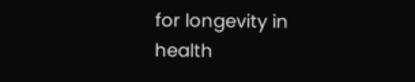for longevity in health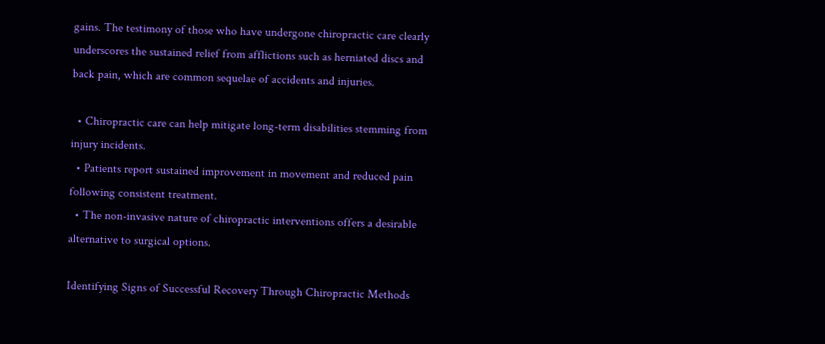gains. The testimony of those who have undergone chiropractic care clearly underscores the sustained relief from afflictions such as herniated discs and back pain, which are common sequelae of accidents and injuries.

  • Chiropractic care can help mitigate long-term disabilities stemming from injury incidents.
  • Patients report sustained improvement in movement and reduced pain following consistent treatment.
  • The non-invasive nature of chiropractic interventions offers a desirable alternative to surgical options.

Identifying Signs of Successful Recovery Through Chiropractic Methods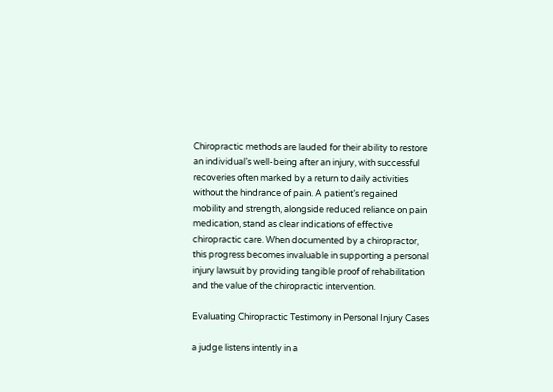Chiropractic methods are lauded for their ability to restore an individual’s well-being after an injury, with successful recoveries often marked by a return to daily activities without the hindrance of pain. A patient’s regained mobility and strength, alongside reduced reliance on pain medication, stand as clear indications of effective chiropractic care. When documented by a chiropractor, this progress becomes invaluable in supporting a personal injury lawsuit by providing tangible proof of rehabilitation and the value of the chiropractic intervention.

Evaluating Chiropractic Testimony in Personal Injury Cases

a judge listens intently in a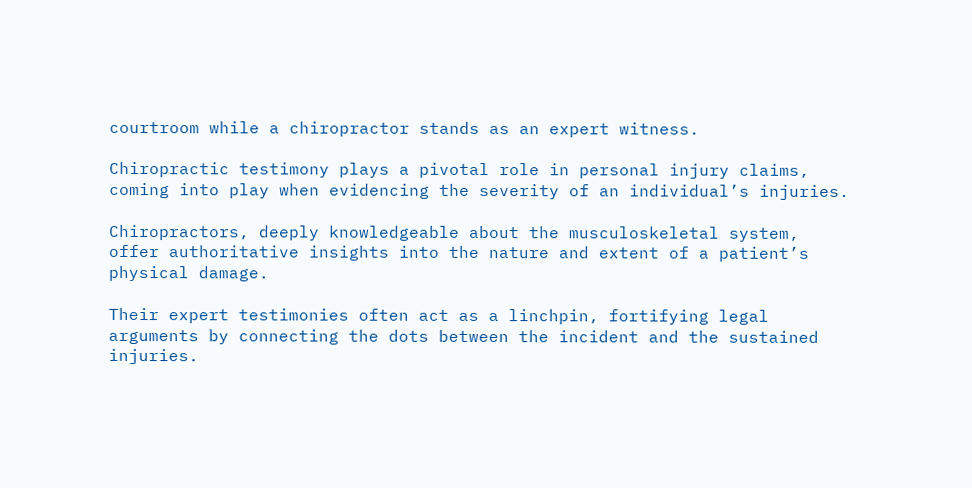courtroom while a chiropractor stands as an expert witness.

Chiropractic testimony plays a pivotal role in personal injury claims, coming into play when evidencing the severity of an individual’s injuries.

Chiropractors, deeply knowledgeable about the musculoskeletal system, offer authoritative insights into the nature and extent of a patient’s physical damage.

Their expert testimonies often act as a linchpin, fortifying legal arguments by connecting the dots between the incident and the sustained injuries.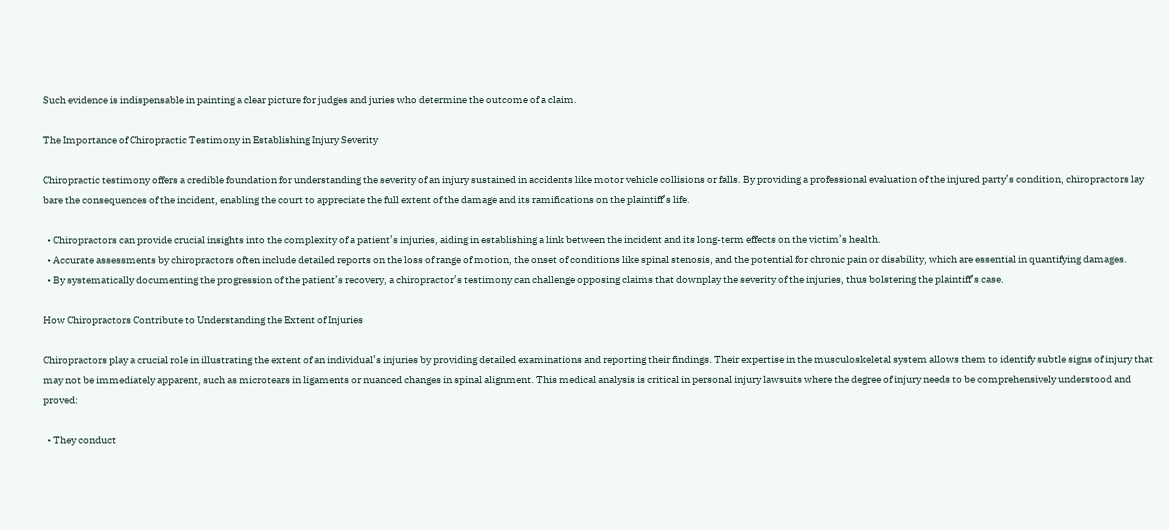Such evidence is indispensable in painting a clear picture for judges and juries who determine the outcome of a claim.

The Importance of Chiropractic Testimony in Establishing Injury Severity

Chiropractic testimony offers a credible foundation for understanding the severity of an injury sustained in accidents like motor vehicle collisions or falls. By providing a professional evaluation of the injured party’s condition, chiropractors lay bare the consequences of the incident, enabling the court to appreciate the full extent of the damage and its ramifications on the plaintiff’s life.

  • Chiropractors can provide crucial insights into the complexity of a patient’s injuries, aiding in establishing a link between the incident and its long-term effects on the victim’s health.
  • Accurate assessments by chiropractors often include detailed reports on the loss of range of motion, the onset of conditions like spinal stenosis, and the potential for chronic pain or disability, which are essential in quantifying damages.
  • By systematically documenting the progression of the patient’s recovery, a chiropractor’s testimony can challenge opposing claims that downplay the severity of the injuries, thus bolstering the plaintiff’s case.

How Chiropractors Contribute to Understanding the Extent of Injuries

Chiropractors play a crucial role in illustrating the extent of an individual’s injuries by providing detailed examinations and reporting their findings. Their expertise in the musculoskeletal system allows them to identify subtle signs of injury that may not be immediately apparent, such as microtears in ligaments or nuanced changes in spinal alignment. This medical analysis is critical in personal injury lawsuits where the degree of injury needs to be comprehensively understood and proved:

  • They conduct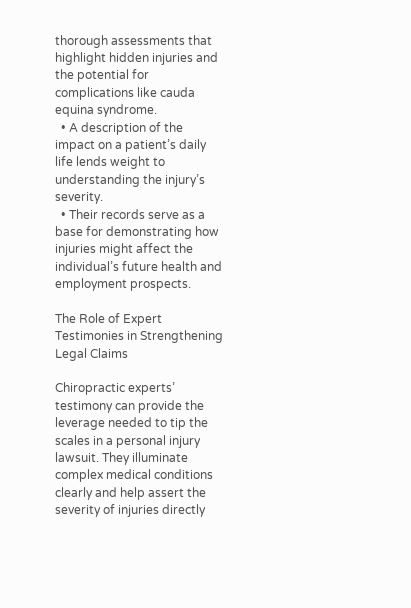thorough assessments that highlight hidden injuries and the potential for complications like cauda equina syndrome.
  • A description of the impact on a patient’s daily life lends weight to understanding the injury’s severity.
  • Their records serve as a base for demonstrating how injuries might affect the individual’s future health and employment prospects.

The Role of Expert Testimonies in Strengthening Legal Claims

Chiropractic experts’ testimony can provide the leverage needed to tip the scales in a personal injury lawsuit. They illuminate complex medical conditions clearly and help assert the severity of injuries directly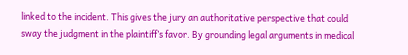linked to the incident. This gives the jury an authoritative perspective that could sway the judgment in the plaintiff’s favor. By grounding legal arguments in medical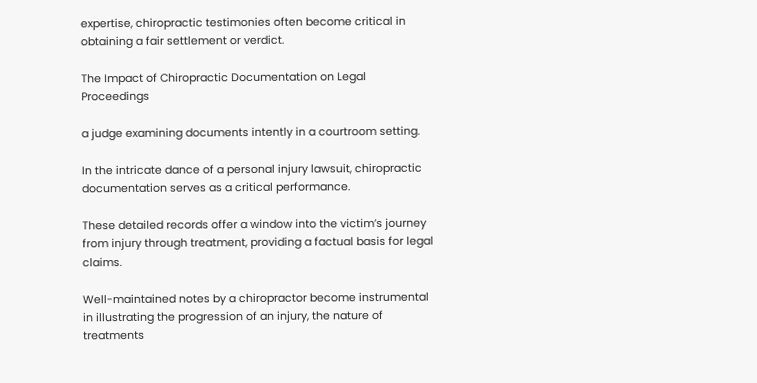expertise, chiropractic testimonies often become critical in obtaining a fair settlement or verdict.

The Impact of Chiropractic Documentation on Legal Proceedings

a judge examining documents intently in a courtroom setting.

In the intricate dance of a personal injury lawsuit, chiropractic documentation serves as a critical performance.

These detailed records offer a window into the victim’s journey from injury through treatment, providing a factual basis for legal claims.

Well-maintained notes by a chiropractor become instrumental in illustrating the progression of an injury, the nature of treatments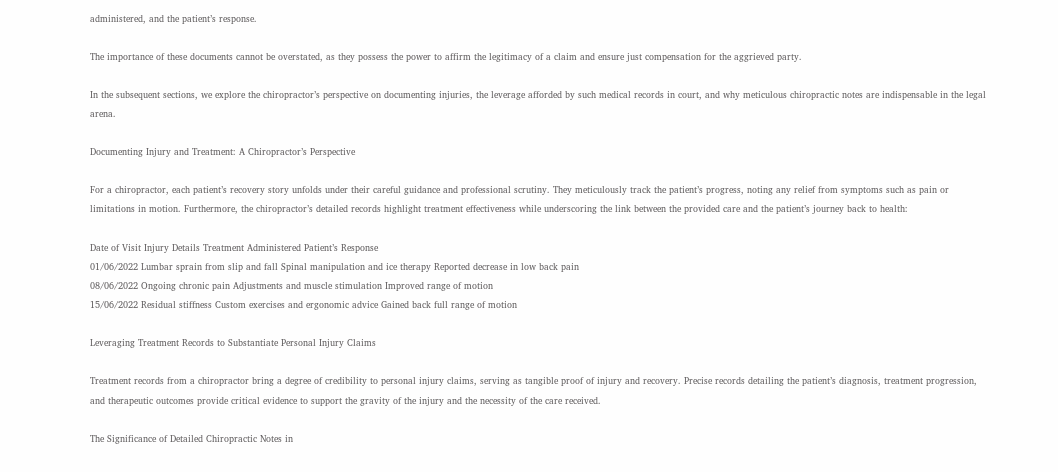administered, and the patient’s response.

The importance of these documents cannot be overstated, as they possess the power to affirm the legitimacy of a claim and ensure just compensation for the aggrieved party.

In the subsequent sections, we explore the chiropractor’s perspective on documenting injuries, the leverage afforded by such medical records in court, and why meticulous chiropractic notes are indispensable in the legal arena.

Documenting Injury and Treatment: A Chiropractor’s Perspective

For a chiropractor, each patient’s recovery story unfolds under their careful guidance and professional scrutiny. They meticulously track the patient’s progress, noting any relief from symptoms such as pain or limitations in motion. Furthermore, the chiropractor’s detailed records highlight treatment effectiveness while underscoring the link between the provided care and the patient’s journey back to health:

Date of Visit Injury Details Treatment Administered Patient’s Response
01/06/2022 Lumbar sprain from slip and fall Spinal manipulation and ice therapy Reported decrease in low back pain
08/06/2022 Ongoing chronic pain Adjustments and muscle stimulation Improved range of motion
15/06/2022 Residual stiffness Custom exercises and ergonomic advice Gained back full range of motion

Leveraging Treatment Records to Substantiate Personal Injury Claims

Treatment records from a chiropractor bring a degree of credibility to personal injury claims, serving as tangible proof of injury and recovery. Precise records detailing the patient’s diagnosis, treatment progression, and therapeutic outcomes provide critical evidence to support the gravity of the injury and the necessity of the care received.

The Significance of Detailed Chiropractic Notes in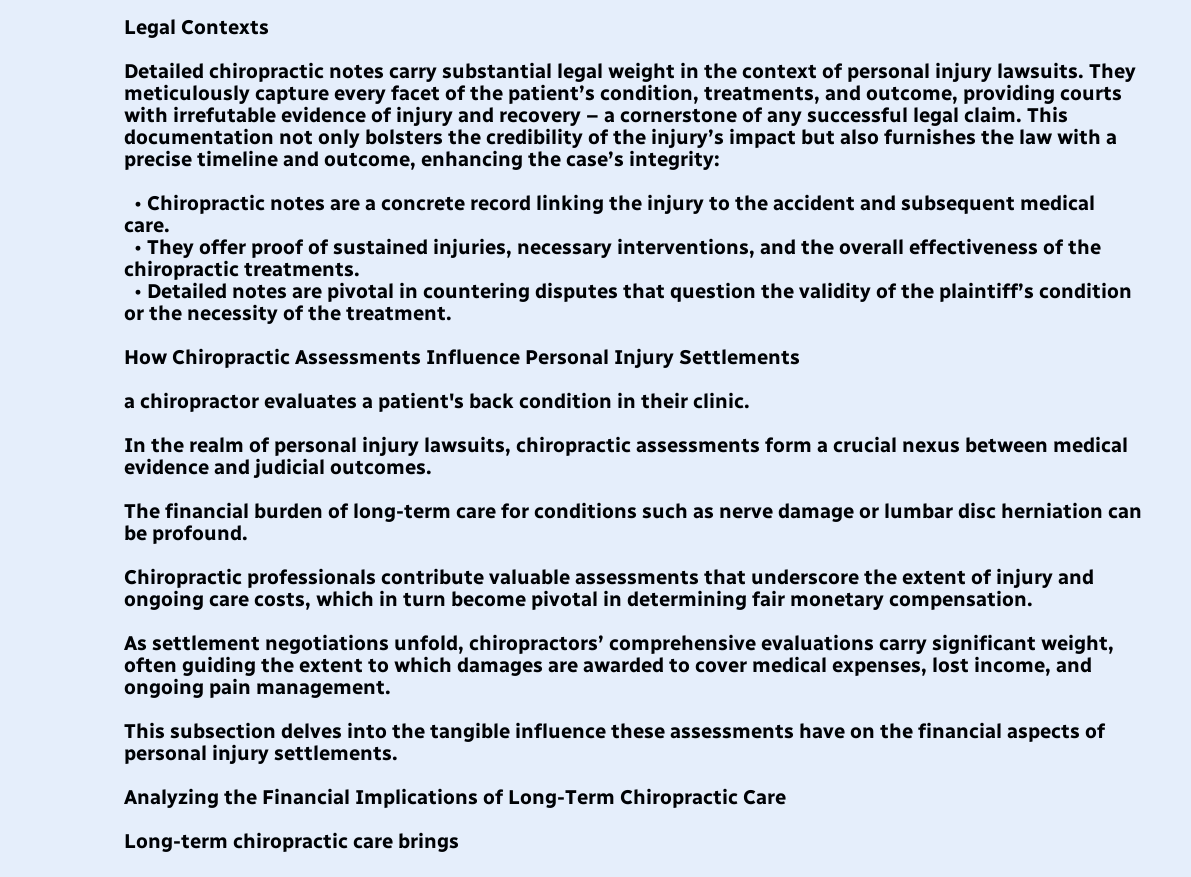Legal Contexts

Detailed chiropractic notes carry substantial legal weight in the context of personal injury lawsuits. They meticulously capture every facet of the patient’s condition, treatments, and outcome, providing courts with irrefutable evidence of injury and recovery – a cornerstone of any successful legal claim. This documentation not only bolsters the credibility of the injury’s impact but also furnishes the law with a precise timeline and outcome, enhancing the case’s integrity:

  • Chiropractic notes are a concrete record linking the injury to the accident and subsequent medical care.
  • They offer proof of sustained injuries, necessary interventions, and the overall effectiveness of the chiropractic treatments.
  • Detailed notes are pivotal in countering disputes that question the validity of the plaintiff’s condition or the necessity of the treatment.

How Chiropractic Assessments Influence Personal Injury Settlements

a chiropractor evaluates a patient's back condition in their clinic.

In the realm of personal injury lawsuits, chiropractic assessments form a crucial nexus between medical evidence and judicial outcomes.

The financial burden of long-term care for conditions such as nerve damage or lumbar disc herniation can be profound.

Chiropractic professionals contribute valuable assessments that underscore the extent of injury and ongoing care costs, which in turn become pivotal in determining fair monetary compensation.

As settlement negotiations unfold, chiropractors’ comprehensive evaluations carry significant weight, often guiding the extent to which damages are awarded to cover medical expenses, lost income, and ongoing pain management.

This subsection delves into the tangible influence these assessments have on the financial aspects of personal injury settlements.

Analyzing the Financial Implications of Long-Term Chiropractic Care

Long-term chiropractic care brings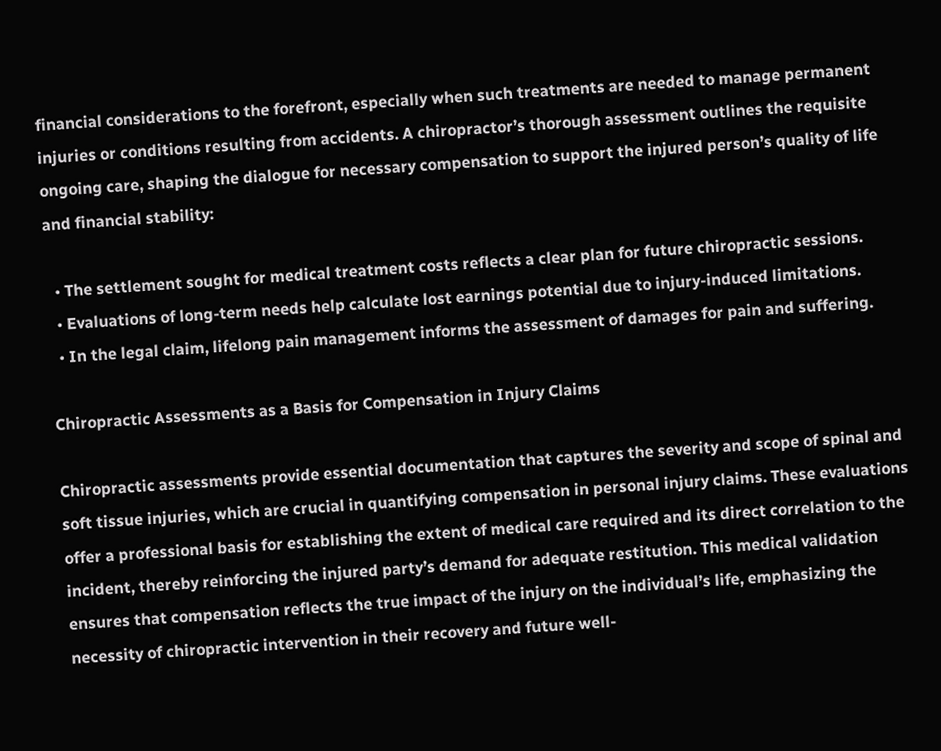financial considerations to the forefront, especially when such treatments are needed to manage permanent injuries or conditions resulting from accidents. A chiropractor’s thorough assessment outlines the requisite ongoing care, shaping the dialogue for necessary compensation to support the injured person’s quality of life and financial stability:

  • The settlement sought for medical treatment costs reflects a clear plan for future chiropractic sessions.
  • Evaluations of long-term needs help calculate lost earnings potential due to injury-induced limitations.
  • In the legal claim, lifelong pain management informs the assessment of damages for pain and suffering.

Chiropractic Assessments as a Basis for Compensation in Injury Claims

Chiropractic assessments provide essential documentation that captures the severity and scope of spinal and soft tissue injuries, which are crucial in quantifying compensation in personal injury claims. These evaluations offer a professional basis for establishing the extent of medical care required and its direct correlation to the incident, thereby reinforcing the injured party’s demand for adequate restitution. This medical validation ensures that compensation reflects the true impact of the injury on the individual’s life, emphasizing the necessity of chiropractic intervention in their recovery and future well-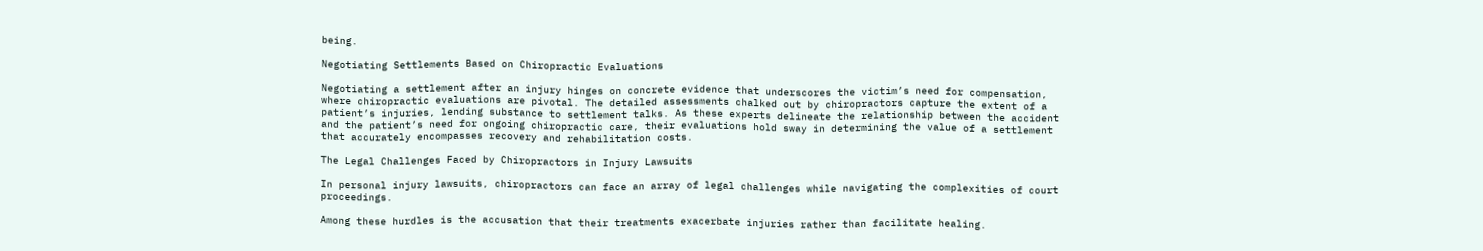being.

Negotiating Settlements Based on Chiropractic Evaluations

Negotiating a settlement after an injury hinges on concrete evidence that underscores the victim’s need for compensation, where chiropractic evaluations are pivotal. The detailed assessments chalked out by chiropractors capture the extent of a patient’s injuries, lending substance to settlement talks. As these experts delineate the relationship between the accident and the patient’s need for ongoing chiropractic care, their evaluations hold sway in determining the value of a settlement that accurately encompasses recovery and rehabilitation costs.

The Legal Challenges Faced by Chiropractors in Injury Lawsuits

In personal injury lawsuits, chiropractors can face an array of legal challenges while navigating the complexities of court proceedings.

Among these hurdles is the accusation that their treatments exacerbate injuries rather than facilitate healing.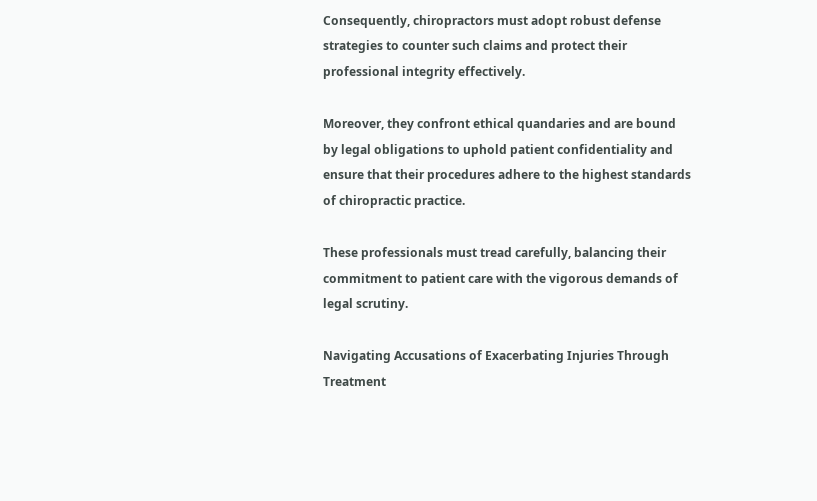Consequently, chiropractors must adopt robust defense strategies to counter such claims and protect their professional integrity effectively.

Moreover, they confront ethical quandaries and are bound by legal obligations to uphold patient confidentiality and ensure that their procedures adhere to the highest standards of chiropractic practice.

These professionals must tread carefully, balancing their commitment to patient care with the vigorous demands of legal scrutiny.

Navigating Accusations of Exacerbating Injuries Through Treatment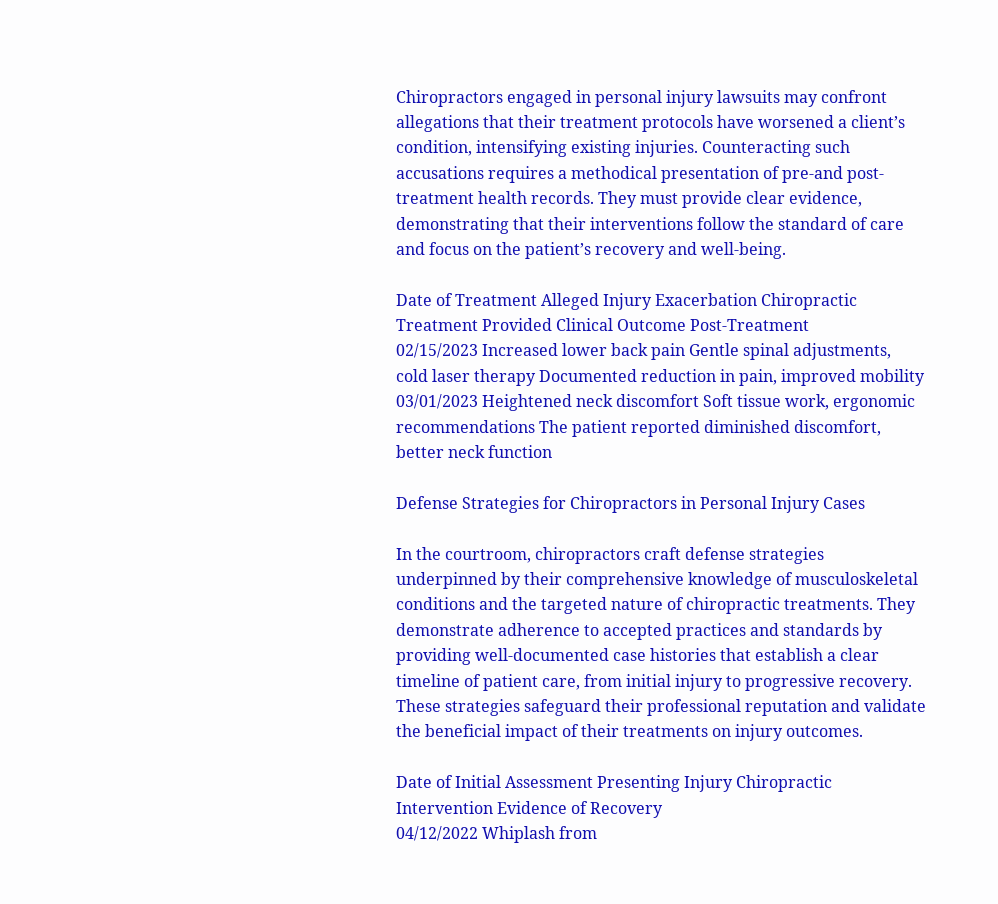Chiropractors engaged in personal injury lawsuits may confront allegations that their treatment protocols have worsened a client’s condition, intensifying existing injuries. Counteracting such accusations requires a methodical presentation of pre-and post-treatment health records. They must provide clear evidence, demonstrating that their interventions follow the standard of care and focus on the patient’s recovery and well-being.

Date of Treatment Alleged Injury Exacerbation Chiropractic Treatment Provided Clinical Outcome Post-Treatment
02/15/2023 Increased lower back pain Gentle spinal adjustments, cold laser therapy Documented reduction in pain, improved mobility
03/01/2023 Heightened neck discomfort Soft tissue work, ergonomic recommendations The patient reported diminished discomfort, better neck function

Defense Strategies for Chiropractors in Personal Injury Cases

In the courtroom, chiropractors craft defense strategies underpinned by their comprehensive knowledge of musculoskeletal conditions and the targeted nature of chiropractic treatments. They demonstrate adherence to accepted practices and standards by providing well-documented case histories that establish a clear timeline of patient care, from initial injury to progressive recovery. These strategies safeguard their professional reputation and validate the beneficial impact of their treatments on injury outcomes.

Date of Initial Assessment Presenting Injury Chiropractic Intervention Evidence of Recovery
04/12/2022 Whiplash from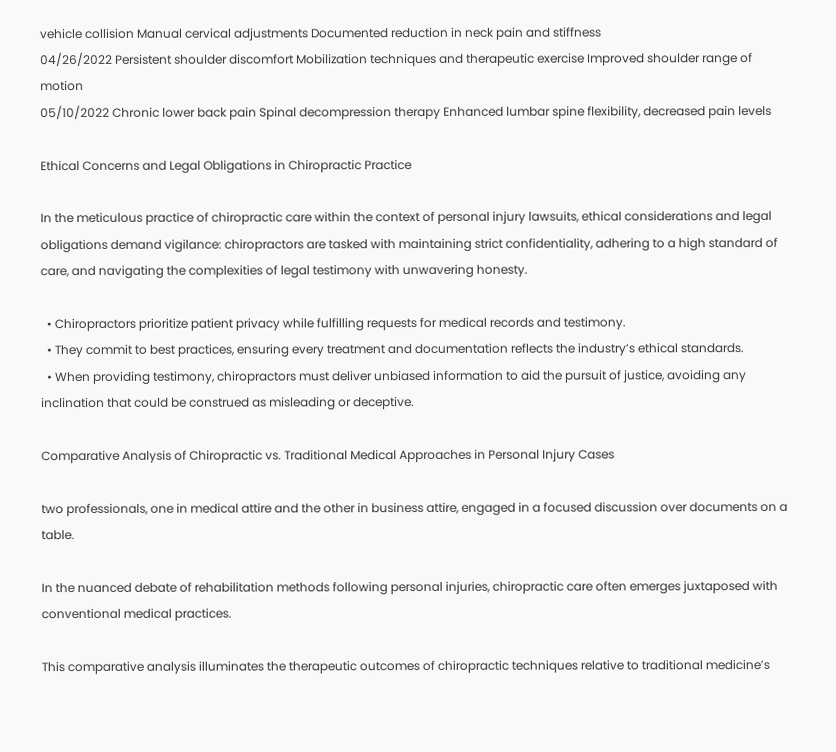vehicle collision Manual cervical adjustments Documented reduction in neck pain and stiffness
04/26/2022 Persistent shoulder discomfort Mobilization techniques and therapeutic exercise Improved shoulder range of motion
05/10/2022 Chronic lower back pain Spinal decompression therapy Enhanced lumbar spine flexibility, decreased pain levels

Ethical Concerns and Legal Obligations in Chiropractic Practice

In the meticulous practice of chiropractic care within the context of personal injury lawsuits, ethical considerations and legal obligations demand vigilance: chiropractors are tasked with maintaining strict confidentiality, adhering to a high standard of care, and navigating the complexities of legal testimony with unwavering honesty.

  • Chiropractors prioritize patient privacy while fulfilling requests for medical records and testimony.
  • They commit to best practices, ensuring every treatment and documentation reflects the industry’s ethical standards.
  • When providing testimony, chiropractors must deliver unbiased information to aid the pursuit of justice, avoiding any inclination that could be construed as misleading or deceptive.

Comparative Analysis of Chiropractic vs. Traditional Medical Approaches in Personal Injury Cases

two professionals, one in medical attire and the other in business attire, engaged in a focused discussion over documents on a table.

In the nuanced debate of rehabilitation methods following personal injuries, chiropractic care often emerges juxtaposed with conventional medical practices.

This comparative analysis illuminates the therapeutic outcomes of chiropractic techniques relative to traditional medicine’s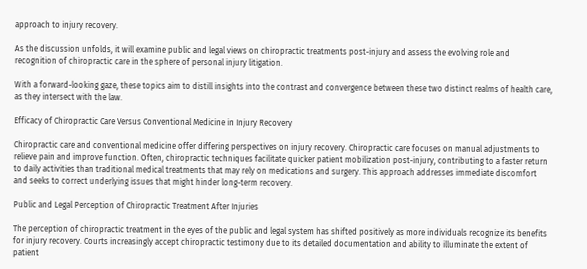approach to injury recovery.

As the discussion unfolds, it will examine public and legal views on chiropractic treatments post-injury and assess the evolving role and recognition of chiropractic care in the sphere of personal injury litigation.

With a forward-looking gaze, these topics aim to distill insights into the contrast and convergence between these two distinct realms of health care, as they intersect with the law.

Efficacy of Chiropractic Care Versus Conventional Medicine in Injury Recovery

Chiropractic care and conventional medicine offer differing perspectives on injury recovery. Chiropractic care focuses on manual adjustments to relieve pain and improve function. Often, chiropractic techniques facilitate quicker patient mobilization post-injury, contributing to a faster return to daily activities than traditional medical treatments that may rely on medications and surgery. This approach addresses immediate discomfort and seeks to correct underlying issues that might hinder long-term recovery.

Public and Legal Perception of Chiropractic Treatment After Injuries

The perception of chiropractic treatment in the eyes of the public and legal system has shifted positively as more individuals recognize its benefits for injury recovery. Courts increasingly accept chiropractic testimony due to its detailed documentation and ability to illuminate the extent of patient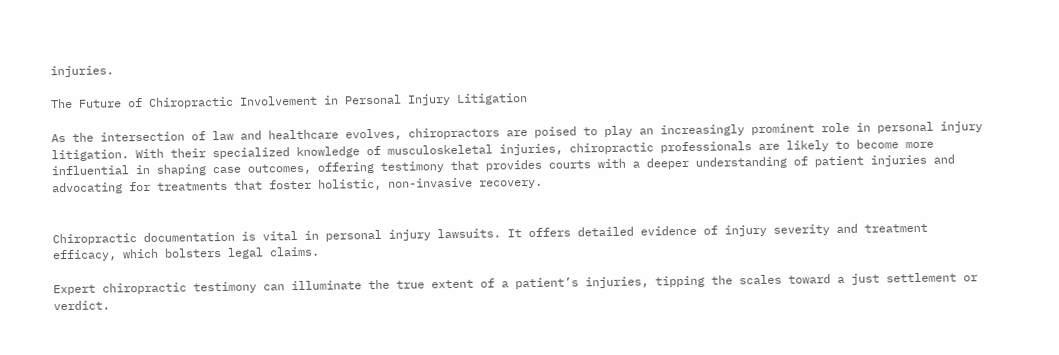injuries.

The Future of Chiropractic Involvement in Personal Injury Litigation

As the intersection of law and healthcare evolves, chiropractors are poised to play an increasingly prominent role in personal injury litigation. With their specialized knowledge of musculoskeletal injuries, chiropractic professionals are likely to become more influential in shaping case outcomes, offering testimony that provides courts with a deeper understanding of patient injuries and advocating for treatments that foster holistic, non-invasive recovery.


Chiropractic documentation is vital in personal injury lawsuits. It offers detailed evidence of injury severity and treatment efficacy, which bolsters legal claims.

Expert chiropractic testimony can illuminate the true extent of a patient’s injuries, tipping the scales toward a just settlement or verdict.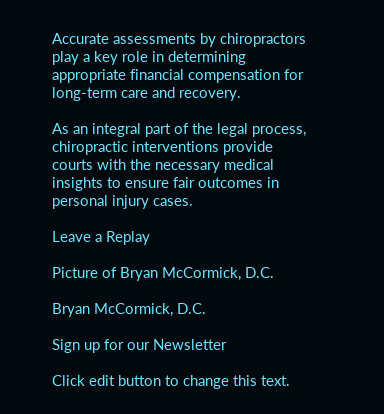Accurate assessments by chiropractors play a key role in determining appropriate financial compensation for long-term care and recovery.

As an integral part of the legal process, chiropractic interventions provide courts with the necessary medical insights to ensure fair outcomes in personal injury cases.

Leave a Replay

Picture of Bryan McCormick, D.C.

Bryan McCormick, D.C.

Sign up for our Newsletter

Click edit button to change this text.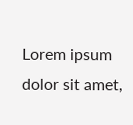Lorem ipsum dolor sit amet,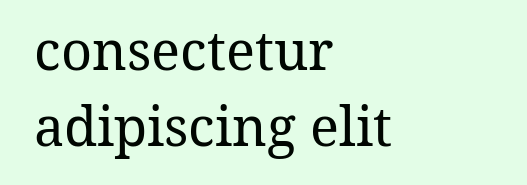consectetur adipiscing elit